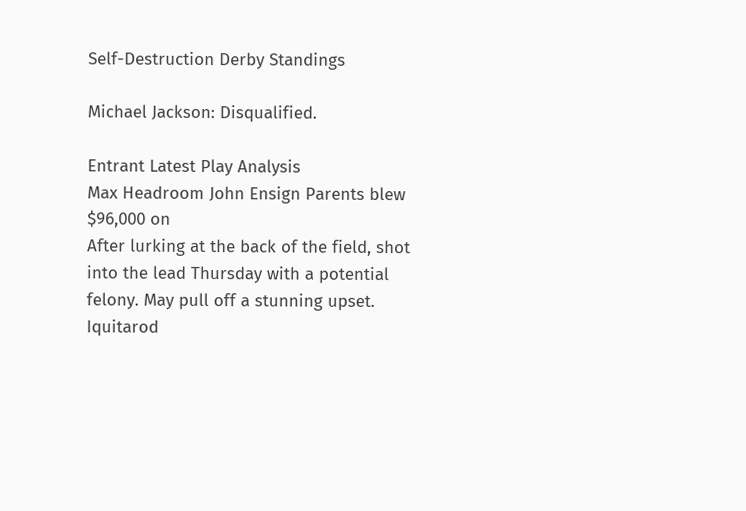Self-Destruction Derby Standings

Michael Jackson: Disqualified.

Entrant Latest Play Analysis
Max Headroom John Ensign Parents blew $96,000 on
After lurking at the back of the field, shot into the lead Thursday with a potential felony. May pull off a stunning upset.
Iquitarod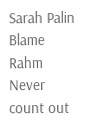Sarah Palin Blame Rahm Never count out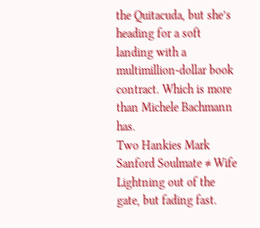the Quitacuda, but she’s heading for a soft landing with a multimillion-dollar book contract. Which is more than Michele Bachmann has.
Two Hankies Mark Sanford Soulmate ≠ Wife Lightning out of the gate, but fading fast.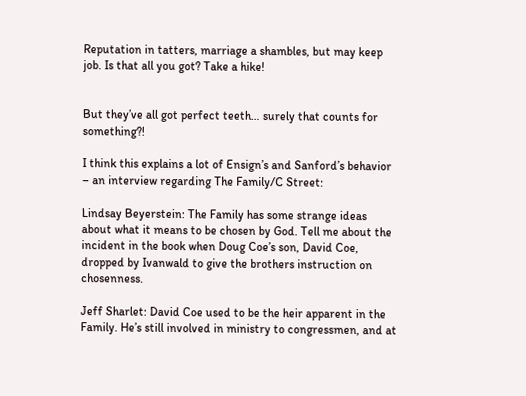Reputation in tatters, marriage a shambles, but may keep job. Is that all you got? Take a hike!


But they’ve all got perfect teeth… surely that counts for something?!

I think this explains a lot of Ensign’s and Sanford’s behavior – an interview regarding The Family/C Street:

Lindsay Beyerstein: The Family has some strange ideas about what it means to be chosen by God. Tell me about the incident in the book when Doug Coe’s son, David Coe, dropped by Ivanwald to give the brothers instruction on chosenness.

Jeff Sharlet: David Coe used to be the heir apparent in the Family. He’s still involved in ministry to congressmen, and at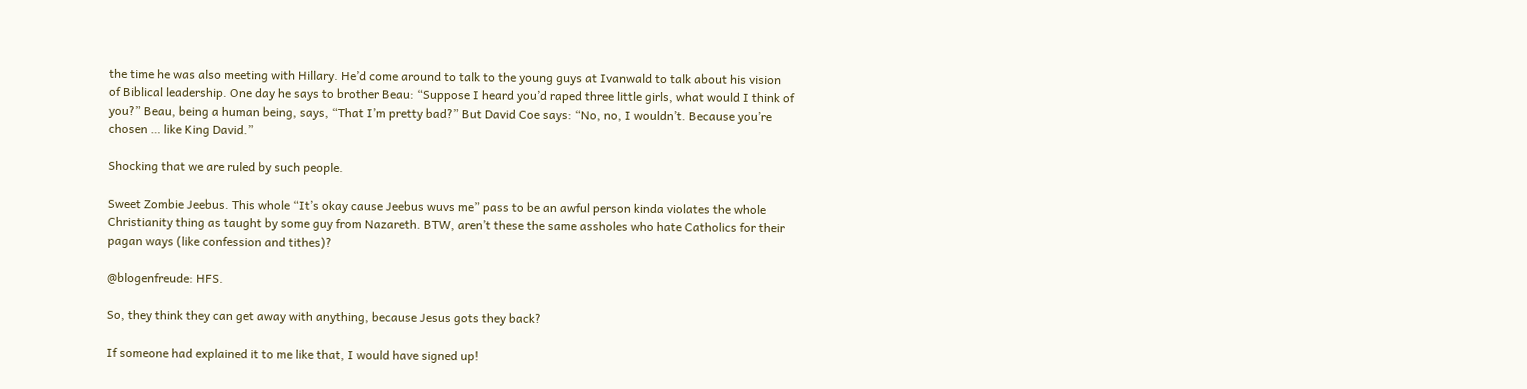the time he was also meeting with Hillary. He’d come around to talk to the young guys at Ivanwald to talk about his vision of Biblical leadership. One day he says to brother Beau: “Suppose I heard you’d raped three little girls, what would I think of you?” Beau, being a human being, says, “That I’m pretty bad?” But David Coe says: “No, no, I wouldn’t. Because you’re chosen … like King David.”

Shocking that we are ruled by such people.

Sweet Zombie Jeebus. This whole “It’s okay cause Jeebus wuvs me” pass to be an awful person kinda violates the whole Christianity thing as taught by some guy from Nazareth. BTW, aren’t these the same assholes who hate Catholics for their pagan ways (like confession and tithes)?

@blogenfreude: HFS.

So, they think they can get away with anything, because Jesus gots they back?

If someone had explained it to me like that, I would have signed up!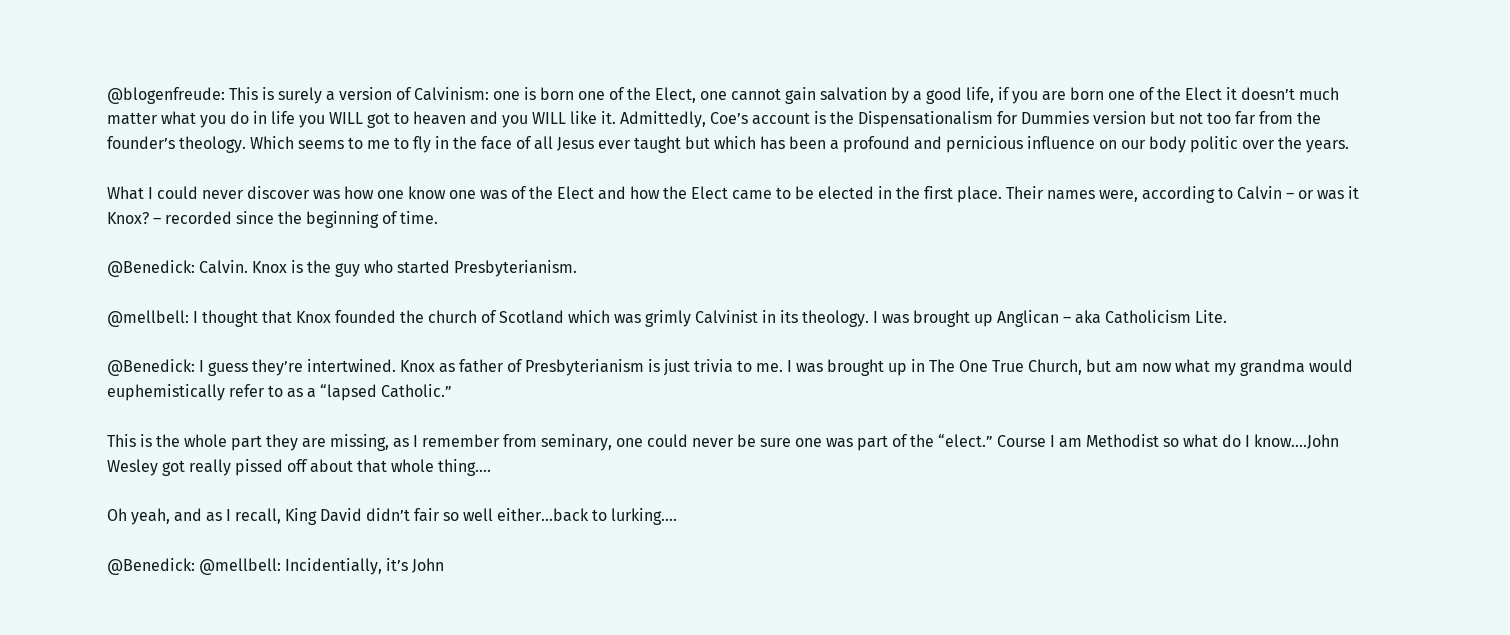@blogenfreude: This is surely a version of Calvinism: one is born one of the Elect, one cannot gain salvation by a good life, if you are born one of the Elect it doesn’t much matter what you do in life you WILL got to heaven and you WILL like it. Admittedly, Coe’s account is the Dispensationalism for Dummies version but not too far from the founder’s theology. Which seems to me to fly in the face of all Jesus ever taught but which has been a profound and pernicious influence on our body politic over the years.

What I could never discover was how one know one was of the Elect and how the Elect came to be elected in the first place. Their names were, according to Calvin – or was it Knox? – recorded since the beginning of time.

@Benedick: Calvin. Knox is the guy who started Presbyterianism.

@mellbell: I thought that Knox founded the church of Scotland which was grimly Calvinist in its theology. I was brought up Anglican – aka Catholicism Lite.

@Benedick: I guess they’re intertwined. Knox as father of Presbyterianism is just trivia to me. I was brought up in The One True Church, but am now what my grandma would euphemistically refer to as a “lapsed Catholic.”

This is the whole part they are missing, as I remember from seminary, one could never be sure one was part of the “elect.” Course I am Methodist so what do I know….John Wesley got really pissed off about that whole thing….

Oh yeah, and as I recall, King David didn’t fair so well either…back to lurking….

@Benedick: @mellbell: Incidentially, it’s John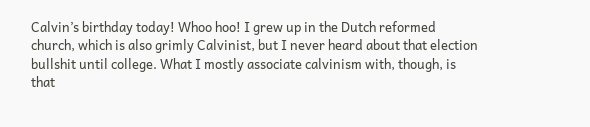Calvin’s birthday today! Whoo hoo! I grew up in the Dutch reformed church, which is also grimly Calvinist, but I never heard about that election bullshit until college. What I mostly associate calvinism with, though, is that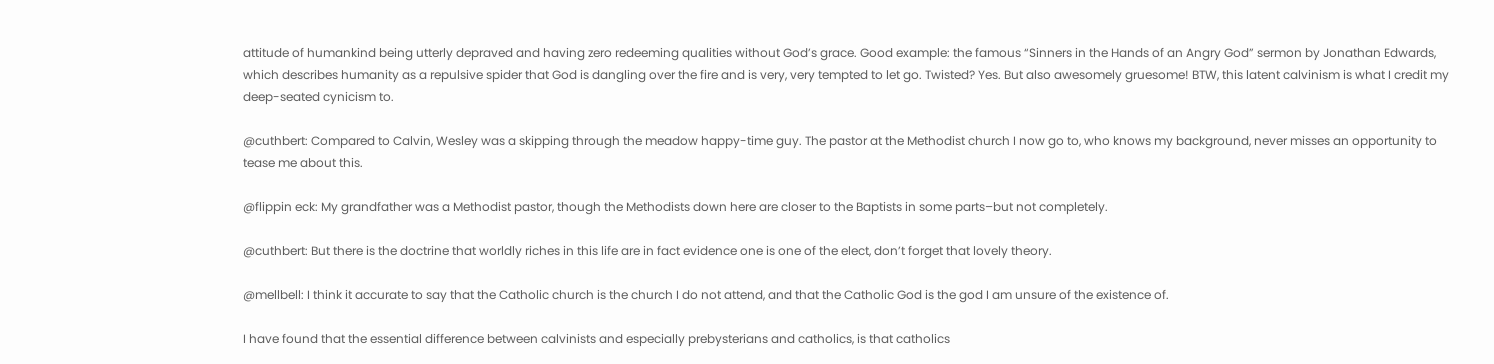attitude of humankind being utterly depraved and having zero redeeming qualities without God’s grace. Good example: the famous “Sinners in the Hands of an Angry God” sermon by Jonathan Edwards, which describes humanity as a repulsive spider that God is dangling over the fire and is very, very tempted to let go. Twisted? Yes. But also awesomely gruesome! BTW, this latent calvinism is what I credit my deep-seated cynicism to.

@cuthbert: Compared to Calvin, Wesley was a skipping through the meadow happy-time guy. The pastor at the Methodist church I now go to, who knows my background, never misses an opportunity to tease me about this.

@flippin eck: My grandfather was a Methodist pastor, though the Methodists down here are closer to the Baptists in some parts–but not completely.

@cuthbert: But there is the doctrine that worldly riches in this life are in fact evidence one is one of the elect, don’t forget that lovely theory.

@mellbell: I think it accurate to say that the Catholic church is the church I do not attend, and that the Catholic God is the god I am unsure of the existence of.

I have found that the essential difference between calvinists and especially prebysterians and catholics, is that catholics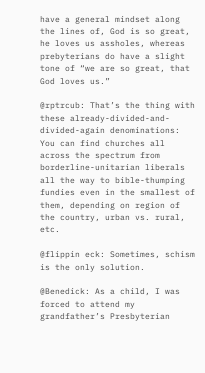have a general mindset along the lines of, God is so great, he loves us assholes, whereas prebyterians do have a slight tone of “we are so great, that God loves us.”

@rptrcub: That’s the thing with these already-divided-and-divided-again denominations: You can find churches all across the spectrum from borderline-unitarian liberals all the way to bible-thumping fundies even in the smallest of them, depending on region of the country, urban vs. rural, etc.

@flippin eck: Sometimes, schism is the only solution.

@Benedick: As a child, I was forced to attend my grandfather’s Presbyterian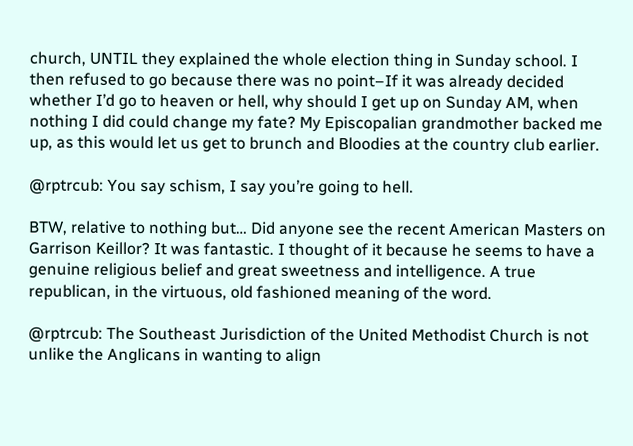church, UNTIL they explained the whole election thing in Sunday school. I then refused to go because there was no point–If it was already decided whether I’d go to heaven or hell, why should I get up on Sunday AM, when nothing I did could change my fate? My Episcopalian grandmother backed me up, as this would let us get to brunch and Bloodies at the country club earlier.

@rptrcub: You say schism, I say you’re going to hell.

BTW, relative to nothing but… Did anyone see the recent American Masters on Garrison Keillor? It was fantastic. I thought of it because he seems to have a genuine religious belief and great sweetness and intelligence. A true republican, in the virtuous, old fashioned meaning of the word.

@rptrcub: The Southeast Jurisdiction of the United Methodist Church is not unlike the Anglicans in wanting to align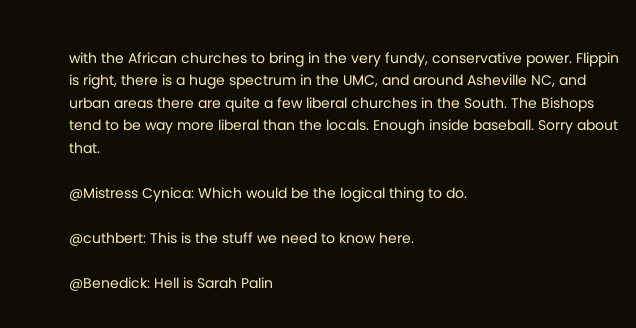with the African churches to bring in the very fundy, conservative power. Flippin is right, there is a huge spectrum in the UMC, and around Asheville NC, and urban areas there are quite a few liberal churches in the South. The Bishops tend to be way more liberal than the locals. Enough inside baseball. Sorry about that.

@Mistress Cynica: Which would be the logical thing to do.

@cuthbert: This is the stuff we need to know here.

@Benedick: Hell is Sarah Palin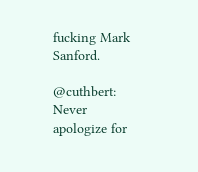fucking Mark Sanford.

@cuthbert: Never apologize for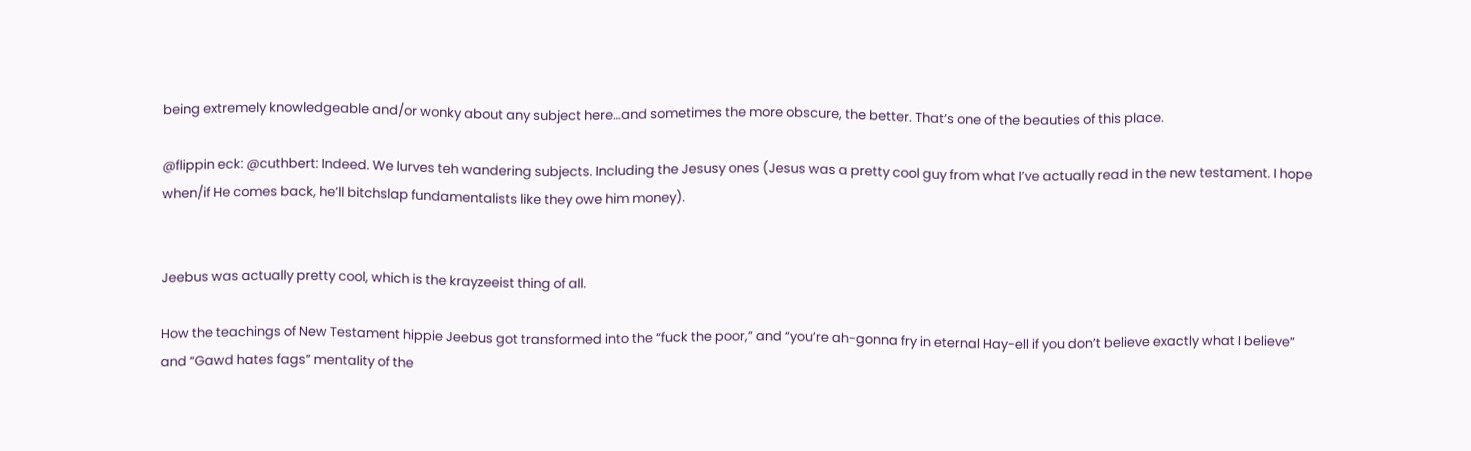being extremely knowledgeable and/or wonky about any subject here…and sometimes the more obscure, the better. That’s one of the beauties of this place.

@flippin eck: @cuthbert: Indeed. We lurves teh wandering subjects. Including the Jesusy ones (Jesus was a pretty cool guy from what I’ve actually read in the new testament. I hope when/if He comes back, he’ll bitchslap fundamentalists like they owe him money).


Jeebus was actually pretty cool, which is the krayzeeist thing of all.

How the teachings of New Testament hippie Jeebus got transformed into the “fuck the poor,” and “you’re ah-gonna fry in eternal Hay-ell if you don’t believe exactly what I believe” and “Gawd hates fags” mentality of the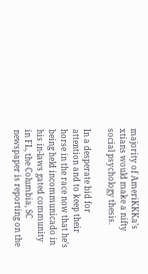majority of AmeriKKKa’s xtians would make a nifty social psychology thesis.

In a desperate bid for attention and to keep their horse in the race now that he’s being held incommunicado in his in-laws gated community in FL, the Columbia, SC newspaper is reporting on the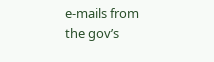e-mails from the gov’s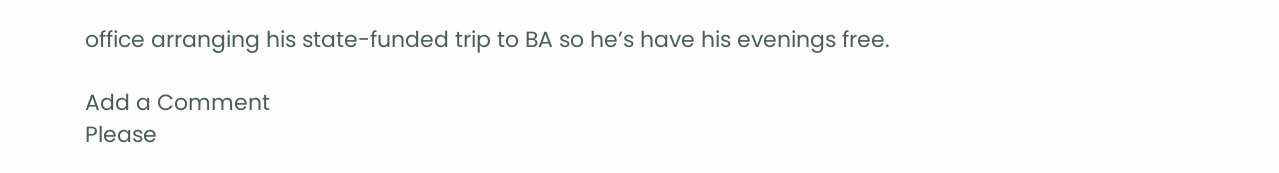office arranging his state-funded trip to BA so he’s have his evenings free.

Add a Comment
Please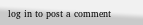log in to post a comment